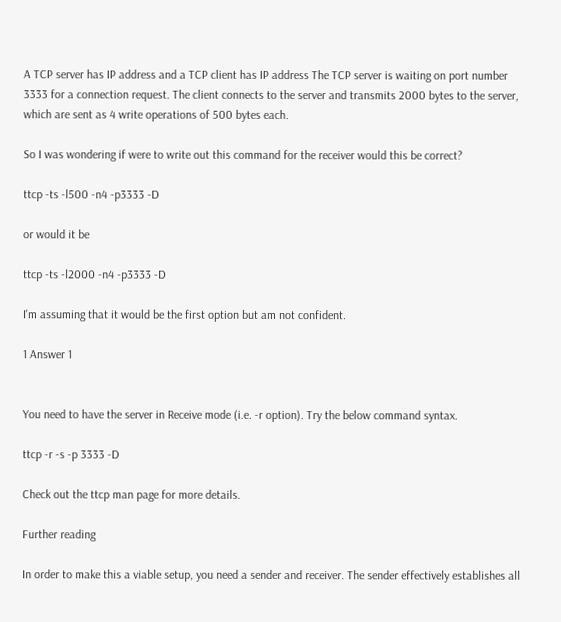A TCP server has IP address and a TCP client has IP address The TCP server is waiting on port number 3333 for a connection request. The client connects to the server and transmits 2000 bytes to the server, which are sent as 4 write operations of 500 bytes each.

So I was wondering if were to write out this command for the receiver would this be correct?

ttcp -ts -l500 -n4 -p3333 -D

or would it be

ttcp -ts -l2000 -n4 -p3333 -D

I'm assuming that it would be the first option but am not confident.

1 Answer 1


You need to have the server in Receive mode (i.e. -r option). Try the below command syntax.

ttcp -r -s -p 3333 -D

Check out the ttcp man page for more details.

Further reading

In order to make this a viable setup, you need a sender and receiver. The sender effectively establishes all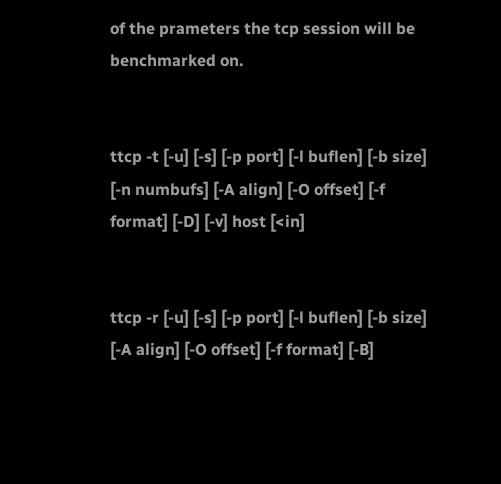of the prameters the tcp session will be benchmarked on.


ttcp -t [-u] [-s] [-p port] [-l buflen] [-b size] [-n numbufs] [-A align] [-O offset] [-f format] [-D] [-v] host [<in]


ttcp -r [-u] [-s] [-p port] [-l buflen] [-b size] [-A align] [-O offset] [-f format] [-B]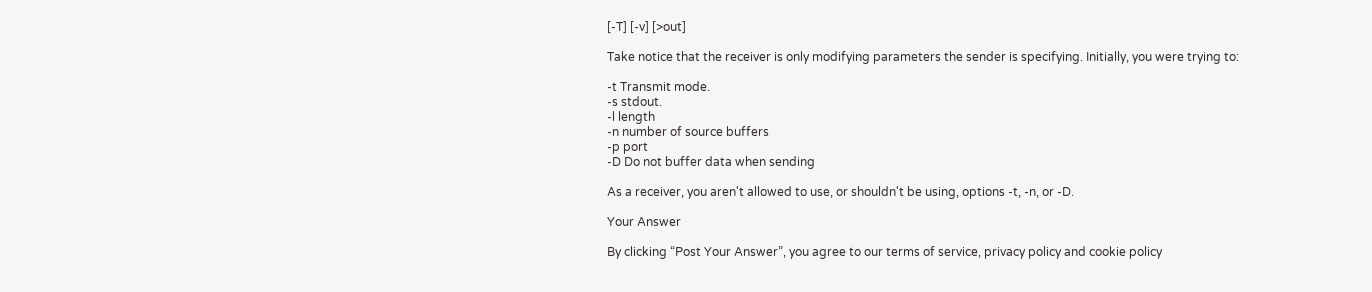[-T] [-v] [>out]

Take notice that the receiver is only modifying parameters the sender is specifying. Initially, you were trying to:

-t Transmit mode.
-s stdout.
-l length
-n number of source buffers
-p port
-D Do not buffer data when sending

As a receiver, you aren't allowed to use, or shouldn't be using, options -t, -n, or -D.

Your Answer

By clicking “Post Your Answer”, you agree to our terms of service, privacy policy and cookie policy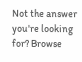Not the answer you're looking for? Browse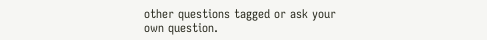other questions tagged or ask your own question.